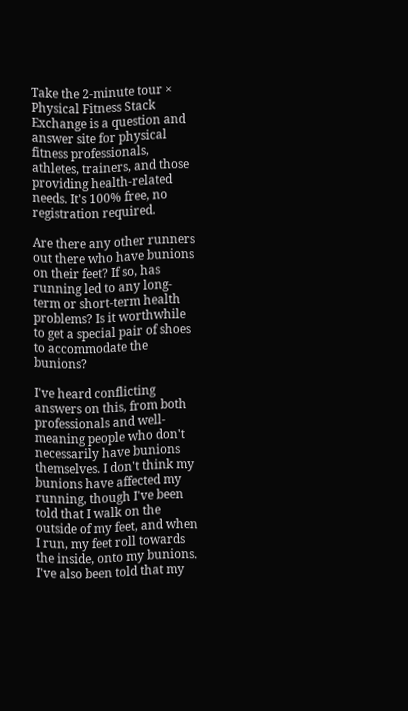Take the 2-minute tour ×
Physical Fitness Stack Exchange is a question and answer site for physical fitness professionals, athletes, trainers, and those providing health-related needs. It's 100% free, no registration required.

Are there any other runners out there who have bunions on their feet? If so, has running led to any long-term or short-term health problems? Is it worthwhile to get a special pair of shoes to accommodate the bunions?

I've heard conflicting answers on this, from both professionals and well-meaning people who don't necessarily have bunions themselves. I don't think my bunions have affected my running, though I've been told that I walk on the outside of my feet, and when I run, my feet roll towards the inside, onto my bunions. I've also been told that my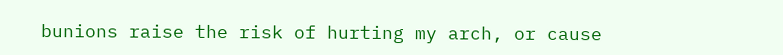bunions raise the risk of hurting my arch, or cause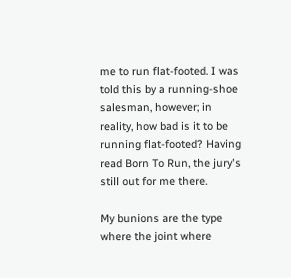me to run flat-footed. I was told this by a running-shoe salesman, however; in reality, how bad is it to be running flat-footed? Having read Born To Run, the jury's still out for me there.

My bunions are the type where the joint where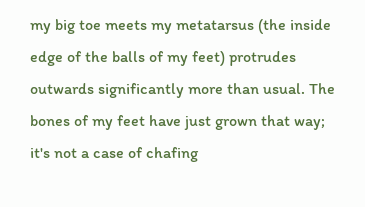my big toe meets my metatarsus (the inside edge of the balls of my feet) protrudes outwards significantly more than usual. The bones of my feet have just grown that way; it's not a case of chafing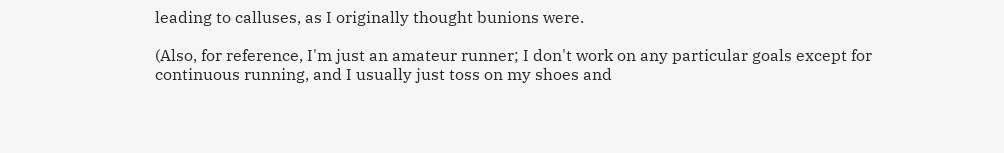leading to calluses, as I originally thought bunions were.

(Also, for reference, I'm just an amateur runner; I don't work on any particular goals except for continuous running, and I usually just toss on my shoes and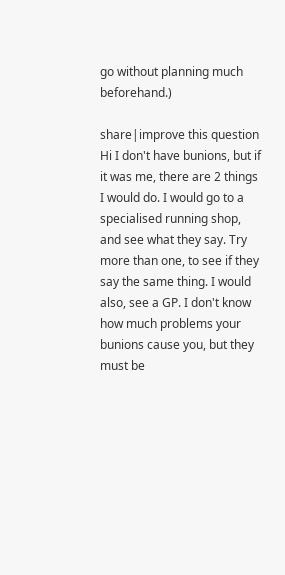go without planning much beforehand.)

share|improve this question
Hi I don't have bunions, but if it was me, there are 2 things I would do. I would go to a specialised running shop, and see what they say. Try more than one, to see if they say the same thing. I would also, see a GP. I don't know how much problems your bunions cause you, but they must be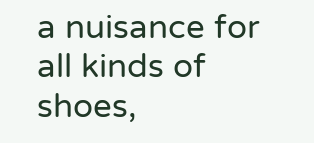a nuisance for all kinds of shoes,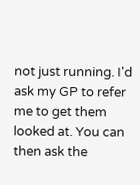not just running. I'd ask my GP to refer me to get them looked at. You can then ask the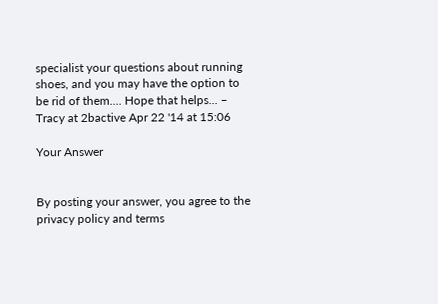specialist your questions about running shoes, and you may have the option to be rid of them.... Hope that helps... –  Tracy at 2bactive Apr 22 '14 at 15:06

Your Answer


By posting your answer, you agree to the privacy policy and terms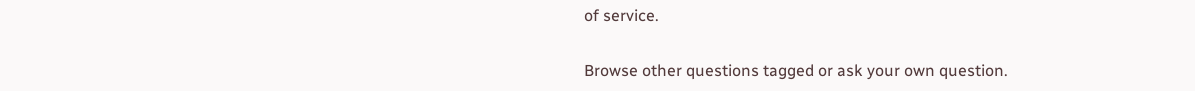of service.

Browse other questions tagged or ask your own question.